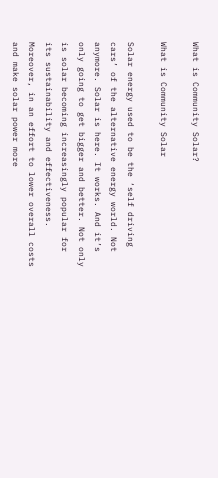What is Community Solar?

What is Community Solar

Solar energy used to be the ‘self driving cars’ of the alternative energy world. Not anymore. Solar is here. It works. And it’s only going to get bigger and better. Not only is solar becoming increasingly popular for its sustainability and effectiveness. Moreover, in an effort to lower overall costs and make solar power more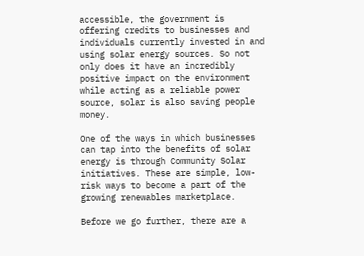accessible, the government is offering credits to businesses and individuals currently invested in and using solar energy sources. So not only does it have an incredibly positive impact on the environment while acting as a reliable power source, solar is also saving people money.

One of the ways in which businesses can tap into the benefits of solar energy is through Community Solar initiatives. These are simple, low-risk ways to become a part of the growing renewables marketplace.

Before we go further, there are a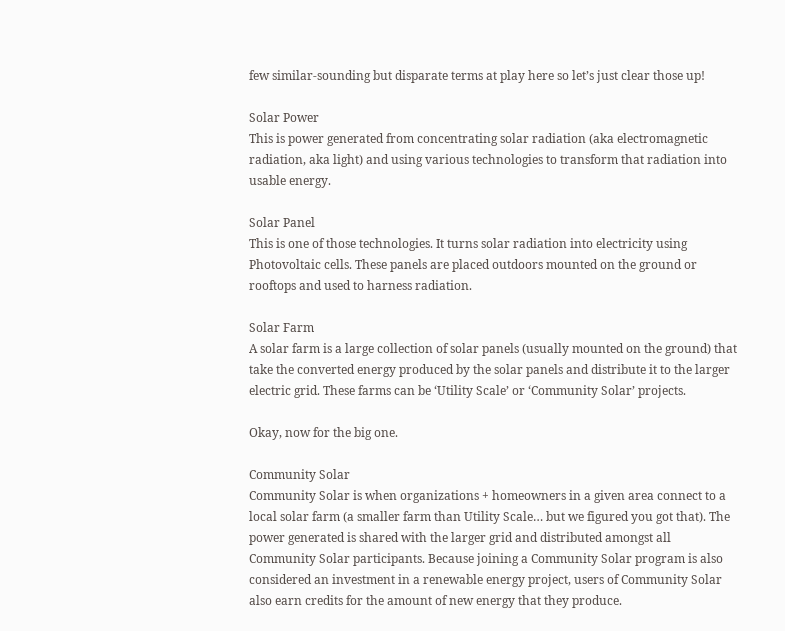few similar-sounding but disparate terms at play here so let’s just clear those up!

Solar Power
This is power generated from concentrating solar radiation (aka electromagnetic radiation, aka light) and using various technologies to transform that radiation into usable energy.

Solar Panel
This is one of those technologies. It turns solar radiation into electricity using Photovoltaic cells. These panels are placed outdoors mounted on the ground or rooftops and used to harness radiation.

Solar Farm
A solar farm is a large collection of solar panels (usually mounted on the ground) that take the converted energy produced by the solar panels and distribute it to the larger electric grid. These farms can be ‘Utility Scale’ or ‘Community Solar’ projects.

Okay, now for the big one.

Community Solar
Community Solar is when organizations + homeowners in a given area connect to a local solar farm (a smaller farm than Utility Scale… but we figured you got that). The power generated is shared with the larger grid and distributed amongst all Community Solar participants. Because joining a Community Solar program is also considered an investment in a renewable energy project, users of Community Solar also earn credits for the amount of new energy that they produce.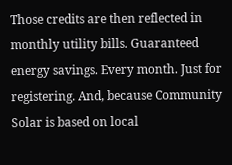Those credits are then reflected in monthly utility bills. Guaranteed energy savings. Every month. Just for registering. And, because Community Solar is based on local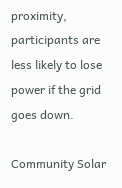proximity, participants are less likely to lose power if the grid goes down.

Community Solar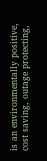is an environmentally positive, cost saving, outage protecting,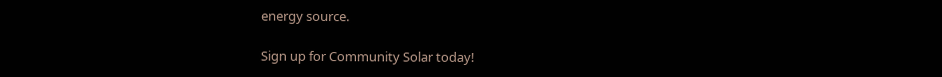energy source.

Sign up for Community Solar today!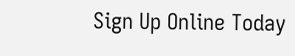Sign Up Online Today